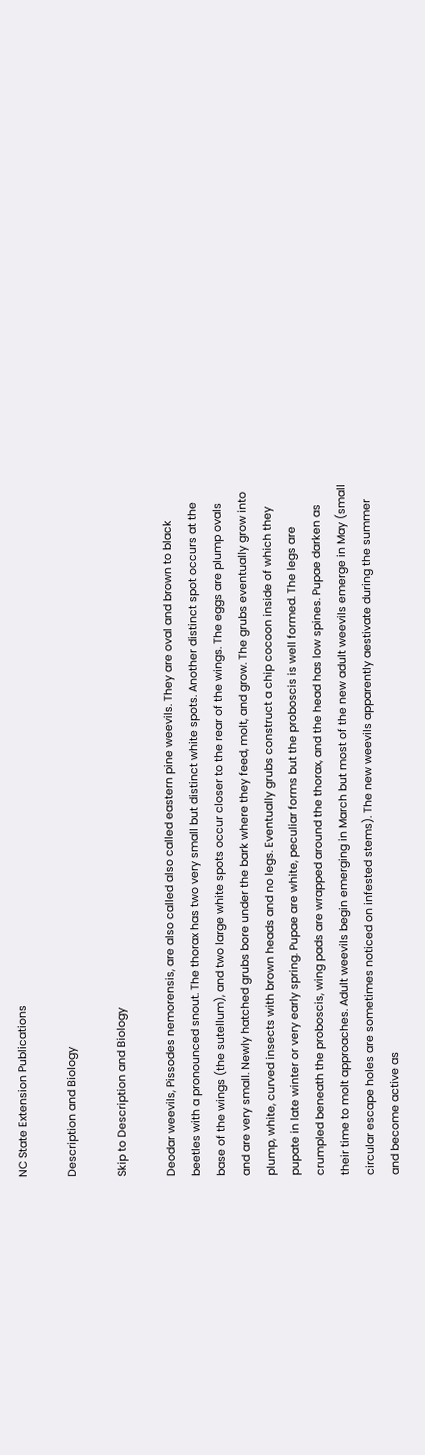NC State Extension Publications

Description and Biology

Skip to Description and Biology

Deodar weevils, Pissodes nemorensis, are also called also called eastern pine weevils. They are oval and brown to black beetles with a pronounced snout. The thorax has two very small but distinct white spots. Another distinct spot occurs at the base of the wings (the sutellum), and two large white spots occur closer to the rear of the wings. The eggs are plump ovals and are very small. Newly hatched grubs bore under the bark where they feed, molt, and grow. The grubs eventually grow into plump, white, curved insects with brown heads and no legs. Eventually grubs construct a chip cocoon inside of which they pupate in late winter or very early spring. Pupae are white, peculiar forms but the proboscis is well formed. The legs are crumpled beneath the proboscis, wing pads are wrapped around the thorax, and the head has low spines. Pupae darken as their time to molt approaches. Adult weevils begin emerging in March but most of the new adult weevils emerge in May (small circular escape holes are sometimes noticed on infested stems). The new weevils apparently aestivate during the summer and become active as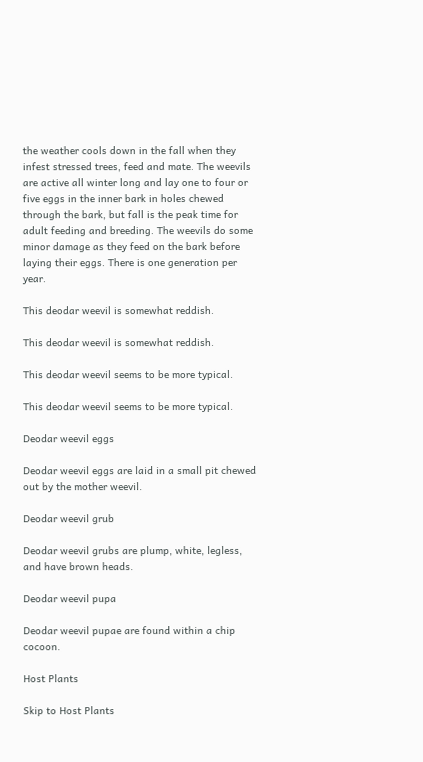the weather cools down in the fall when they infest stressed trees, feed and mate. The weevils are active all winter long and lay one to four or five eggs in the inner bark in holes chewed through the bark, but fall is the peak time for adult feeding and breeding. The weevils do some minor damage as they feed on the bark before laying their eggs. There is one generation per year.

This deodar weevil is somewhat reddish.

This deodar weevil is somewhat reddish.

This deodar weevil seems to be more typical.

This deodar weevil seems to be more typical.

Deodar weevil eggs

Deodar weevil eggs are laid in a small pit chewed out by the mother weevil.

Deodar weevil grub

Deodar weevil grubs are plump, white, legless, and have brown heads.

Deodar weevil pupa

Deodar weevil pupae are found within a chip cocoon.

Host Plants

Skip to Host Plants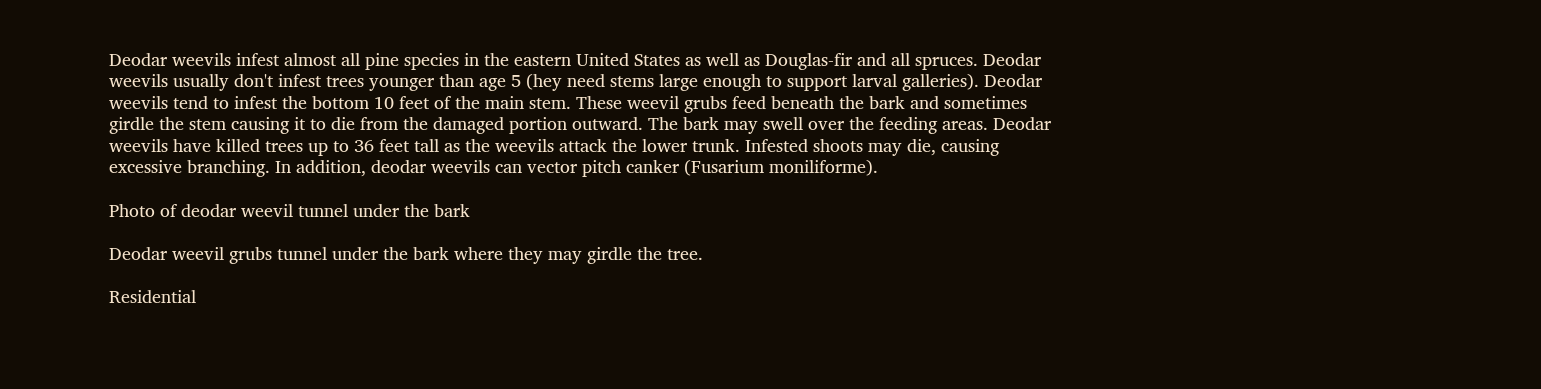Deodar weevils infest almost all pine species in the eastern United States as well as Douglas-fir and all spruces. Deodar weevils usually don't infest trees younger than age 5 (hey need stems large enough to support larval galleries). Deodar weevils tend to infest the bottom 10 feet of the main stem. These weevil grubs feed beneath the bark and sometimes girdle the stem causing it to die from the damaged portion outward. The bark may swell over the feeding areas. Deodar weevils have killed trees up to 36 feet tall as the weevils attack the lower trunk. Infested shoots may die, causing excessive branching. In addition, deodar weevils can vector pitch canker (Fusarium moniliforme).

Photo of deodar weevil tunnel under the bark

Deodar weevil grubs tunnel under the bark where they may girdle the tree.

Residential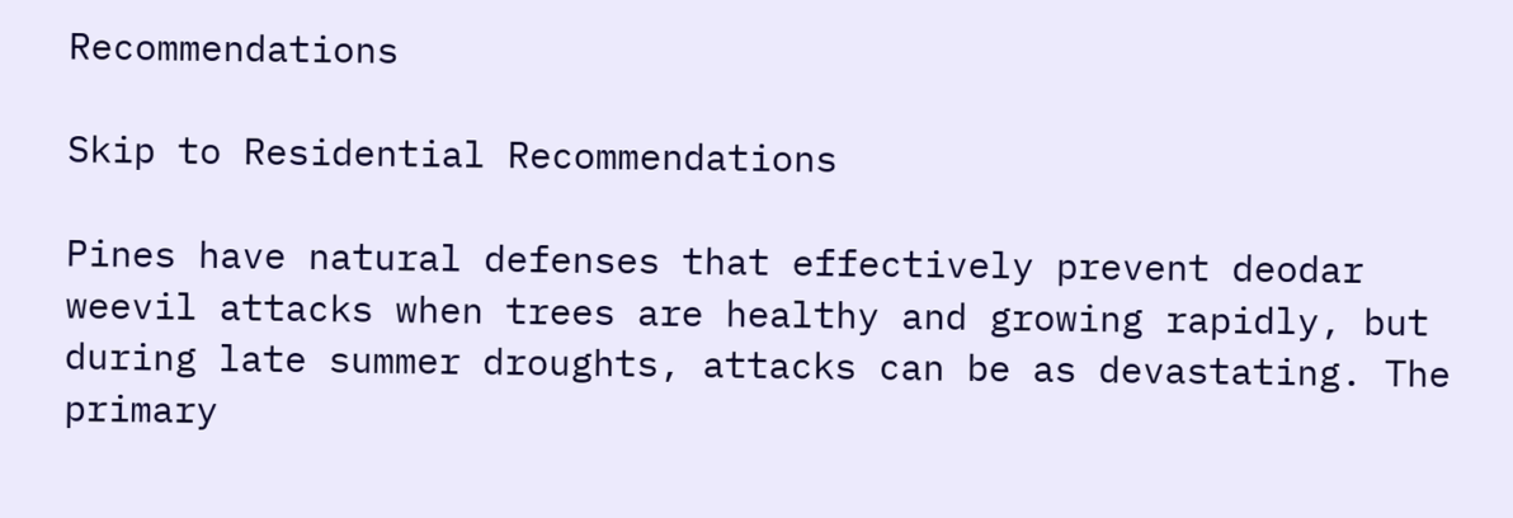Recommendations

Skip to Residential Recommendations

Pines have natural defenses that effectively prevent deodar weevil attacks when trees are healthy and growing rapidly, but during late summer droughts, attacks can be as devastating. The primary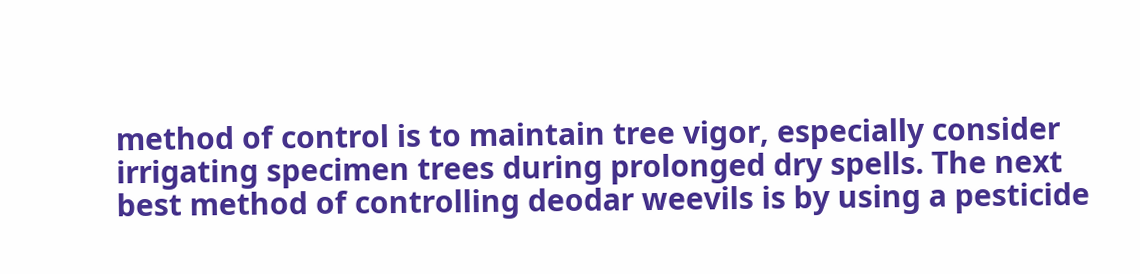method of control is to maintain tree vigor, especially consider irrigating specimen trees during prolonged dry spells. The next best method of controlling deodar weevils is by using a pesticide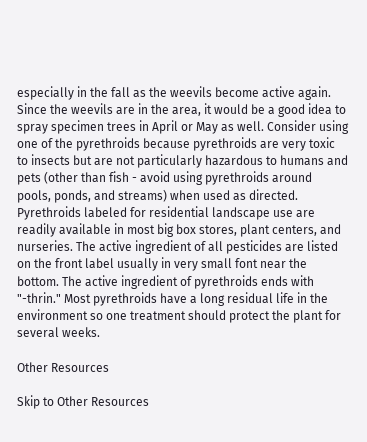especially in the fall as the weevils become active again. Since the weevils are in the area, it would be a good idea to spray specimen trees in April or May as well. Consider using one of the pyrethroids because pyrethroids are very toxic to insects but are not particularly hazardous to humans and pets (other than fish - avoid using pyrethroids around pools, ponds, and streams) when used as directed. Pyrethroids labeled for residential landscape use are readily available in most big box stores, plant centers, and nurseries. The active ingredient of all pesticides are listed on the front label usually in very small font near the bottom. The active ingredient of pyrethroids ends with "-thrin." Most pyrethroids have a long residual life in the environment so one treatment should protect the plant for several weeks.

Other Resources

Skip to Other Resources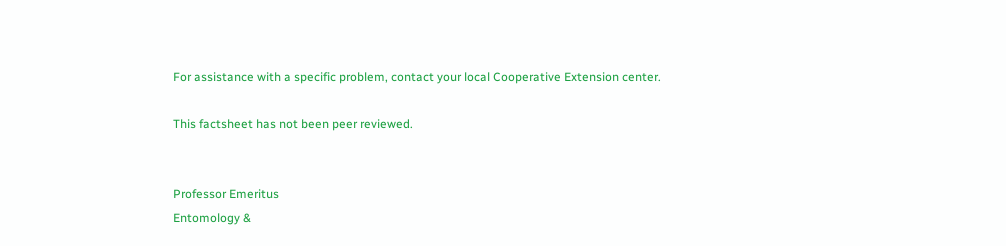For assistance with a specific problem, contact your local Cooperative Extension center.

This factsheet has not been peer reviewed.


Professor Emeritus
Entomology &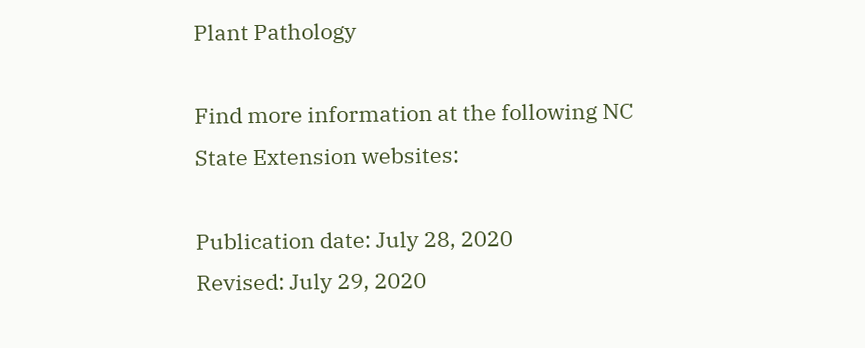Plant Pathology

Find more information at the following NC State Extension websites:

Publication date: July 28, 2020
Revised: July 29, 2020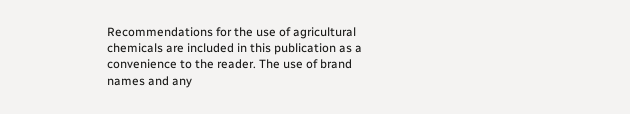Recommendations for the use of agricultural chemicals are included in this publication as a convenience to the reader. The use of brand names and any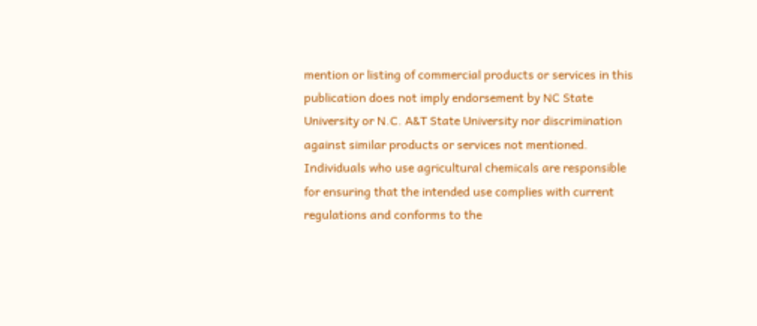mention or listing of commercial products or services in this publication does not imply endorsement by NC State University or N.C. A&T State University nor discrimination against similar products or services not mentioned. Individuals who use agricultural chemicals are responsible for ensuring that the intended use complies with current regulations and conforms to the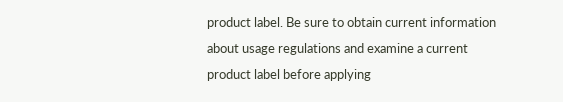product label. Be sure to obtain current information about usage regulations and examine a current product label before applying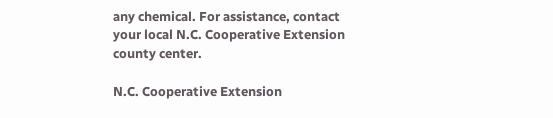any chemical. For assistance, contact your local N.C. Cooperative Extension county center.

N.C. Cooperative Extension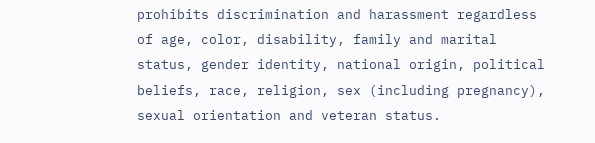prohibits discrimination and harassment regardless of age, color, disability, family and marital status, gender identity, national origin, political beliefs, race, religion, sex (including pregnancy), sexual orientation and veteran status.